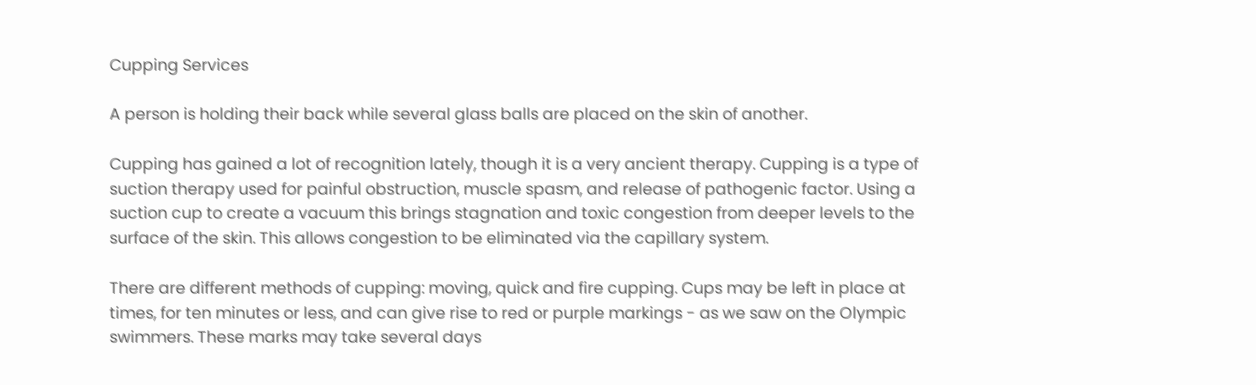Cupping Services

A person is holding their back while several glass balls are placed on the skin of another.

Cupping has gained a lot of recognition lately, though it is a very ancient therapy. Cupping is a type of suction therapy used for painful obstruction, muscle spasm, and release of pathogenic factor. Using a suction cup to create a vacuum this brings stagnation and toxic congestion from deeper levels to the surface of the skin. This allows congestion to be eliminated via the capillary system.

There are different methods of cupping: moving, quick and fire cupping. Cups may be left in place at times, for ten minutes or less, and can give rise to red or purple markings - as we saw on the Olympic swimmers. These marks may take several days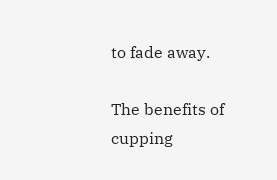to fade away.

The benefits of cupping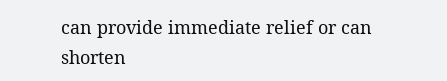can provide immediate relief or can shorten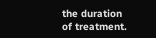the duration of treatment.